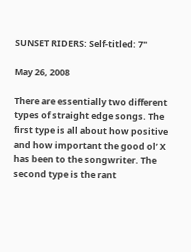SUNSET RIDERS: Self-titled: 7"

May 26, 2008

There are essentially two different types of straight edge songs. The first type is all about how positive and how important the good ol’ X has been to the songwriter. The second type is the rant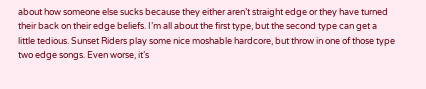about how someone else sucks because they either aren’t straight edge or they have turned their back on their edge beliefs. I’m all about the first type, but the second type can get a little tedious. Sunset Riders play some nice moshable hardcore, but throw in one of those type two edge songs. Even worse, it’s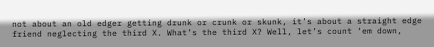not about an old edger getting drunk or crunk or skunk, it’s about a straight edge friend neglecting the third X. What’s the third X? Well, let’s count ‘em down,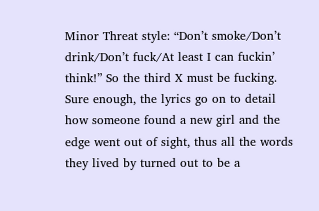Minor Threat style: “Don’t smoke/Don’t drink/Don’t fuck/At least I can fuckin’ think!” So the third X must be fucking. Sure enough, the lyrics go on to detail how someone found a new girl and the edge went out of sight, thus all the words they lived by turned out to be a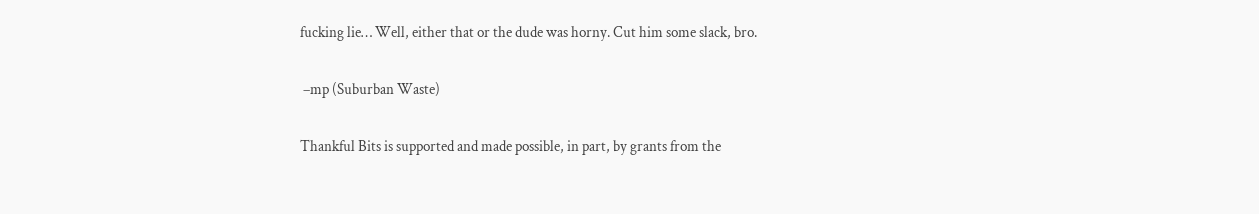fucking lie… Well, either that or the dude was horny. Cut him some slack, bro.

 –mp (Suburban Waste)

Thankful Bits is supported and made possible, in part, by grants from the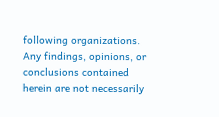following organizations.
Any findings, opinions, or conclusions contained herein are not necessarily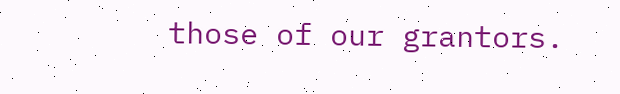those of our grantors.